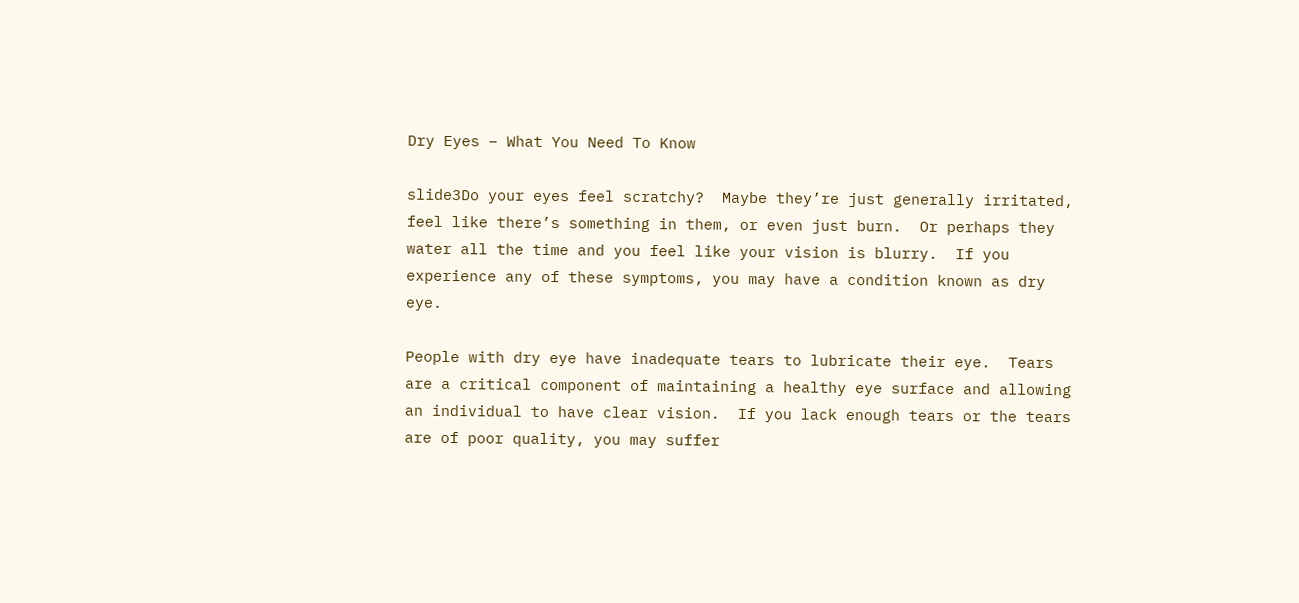Dry Eyes – What You Need To Know

slide3Do your eyes feel scratchy?  Maybe they’re just generally irritated, feel like there’s something in them, or even just burn.  Or perhaps they water all the time and you feel like your vision is blurry.  If you experience any of these symptoms, you may have a condition known as dry eye.

People with dry eye have inadequate tears to lubricate their eye.  Tears are a critical component of maintaining a healthy eye surface and allowing an individual to have clear vision.  If you lack enough tears or the tears are of poor quality, you may suffer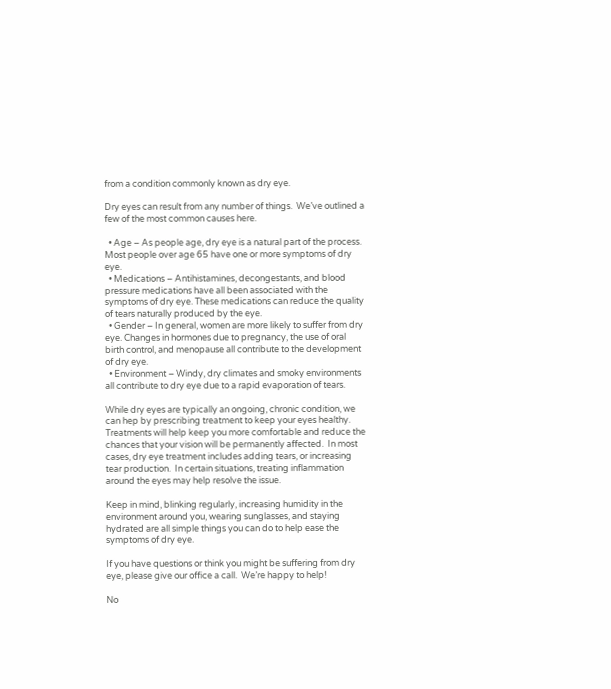from a condition commonly known as dry eye.

Dry eyes can result from any number of things.  We’ve outlined a few of the most common causes here.

  • Age – As people age, dry eye is a natural part of the process. Most people over age 65 have one or more symptoms of dry eye.
  • Medications – Antihistamines, decongestants, and blood pressure medications have all been associated with the symptoms of dry eye. These medications can reduce the quality of tears naturally produced by the eye.
  • Gender – In general, women are more likely to suffer from dry eye. Changes in hormones due to pregnancy, the use of oral birth control, and menopause all contribute to the development of dry eye.
  • Environment – Windy, dry climates and smoky environments all contribute to dry eye due to a rapid evaporation of tears.

While dry eyes are typically an ongoing, chronic condition, we can hep by prescribing treatment to keep your eyes healthy.  Treatments will help keep you more comfortable and reduce the chances that your vision will be permanently affected.  In most cases, dry eye treatment includes adding tears, or increasing tear production.  In certain situations, treating inflammation around the eyes may help resolve the issue.

Keep in mind, blinking regularly, increasing humidity in the environment around you, wearing sunglasses, and staying hydrated are all simple things you can do to help ease the symptoms of dry eye.

If you have questions or think you might be suffering from dry eye, please give our office a call.  We’re happy to help!

No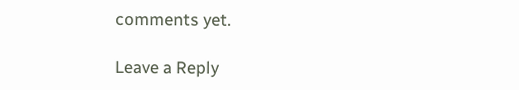comments yet.

Leave a Reply